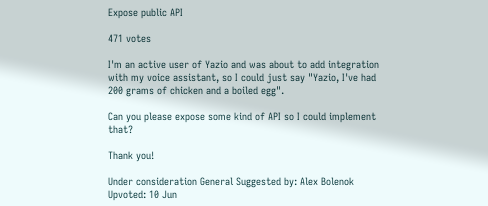Expose public API

471 votes

I'm an active user of Yazio and was about to add integration with my voice assistant, so I could just say "Yazio, I've had 200 grams of chicken and a boiled egg".

Can you please expose some kind of API so I could implement that?

Thank you!

Under consideration General Suggested by: Alex Bolenok Upvoted: 10 Jun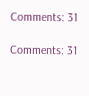Comments: 31

Comments: 31